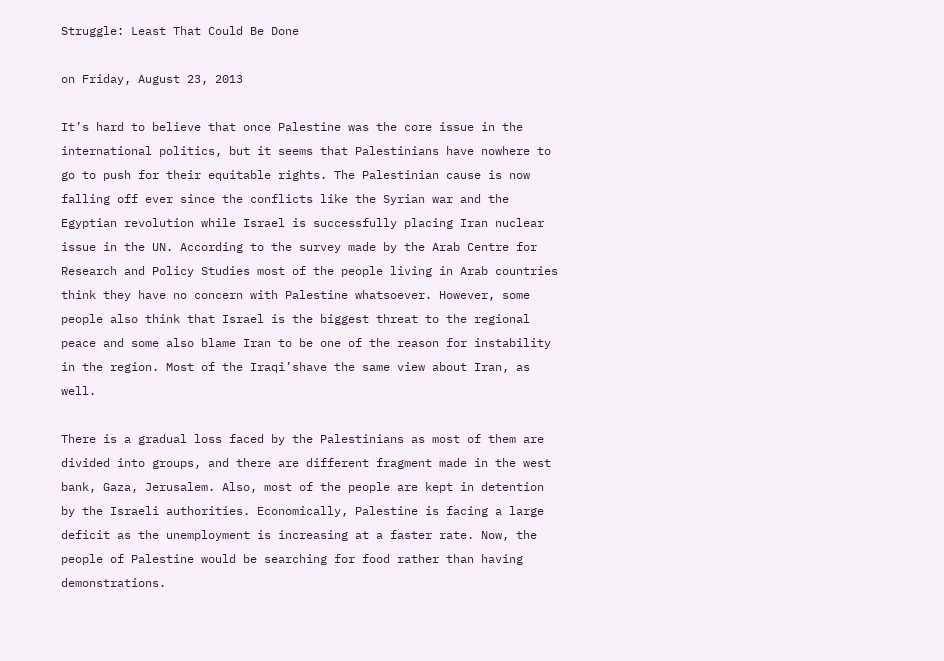Struggle: Least That Could Be Done

on Friday, August 23, 2013

It’s hard to believe that once Palestine was the core issue in the international politics, but it seems that Palestinians have nowhere to go to push for their equitable rights. The Palestinian cause is now falling off ever since the conflicts like the Syrian war and the Egyptian revolution while Israel is successfully placing Iran nuclear issue in the UN. According to the survey made by the Arab Centre for Research and Policy Studies most of the people living in Arab countries think they have no concern with Palestine whatsoever. However, some people also think that Israel is the biggest threat to the regional peace and some also blame Iran to be one of the reason for instability in the region. Most of the Iraqi’shave the same view about Iran, as well.

There is a gradual loss faced by the Palestinians as most of them are divided into groups, and there are different fragment made in the west bank, Gaza, Jerusalem. Also, most of the people are kept in detention by the Israeli authorities. Economically, Palestine is facing a large deficit as the unemployment is increasing at a faster rate. Now, the people of Palestine would be searching for food rather than having demonstrations.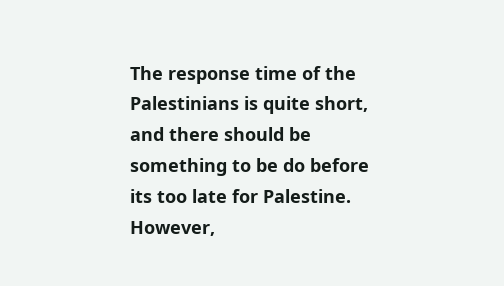The response time of the Palestinians is quite short, and there should be something to be do before its too late for Palestine. However,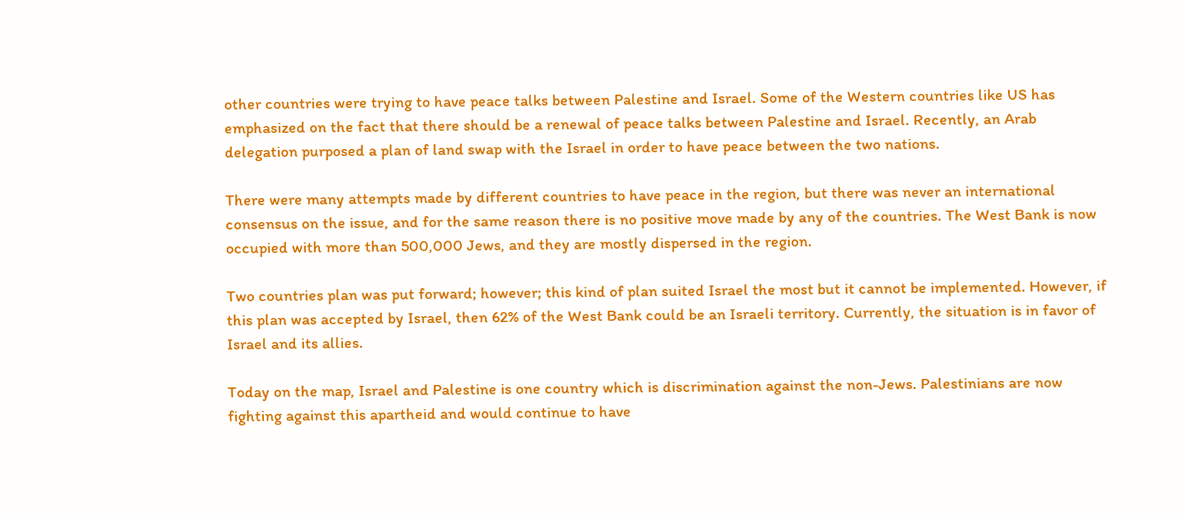other countries were trying to have peace talks between Palestine and Israel. Some of the Western countries like US has emphasized on the fact that there should be a renewal of peace talks between Palestine and Israel. Recently, an Arab delegation purposed a plan of land swap with the Israel in order to have peace between the two nations.

There were many attempts made by different countries to have peace in the region, but there was never an international consensus on the issue, and for the same reason there is no positive move made by any of the countries. The West Bank is now occupied with more than 500,000 Jews, and they are mostly dispersed in the region.

Two countries plan was put forward; however; this kind of plan suited Israel the most but it cannot be implemented. However, if this plan was accepted by Israel, then 62% of the West Bank could be an Israeli territory. Currently, the situation is in favor of Israel and its allies.

Today on the map, Israel and Palestine is one country which is discrimination against the non-Jews. Palestinians are now fighting against this apartheid and would continue to have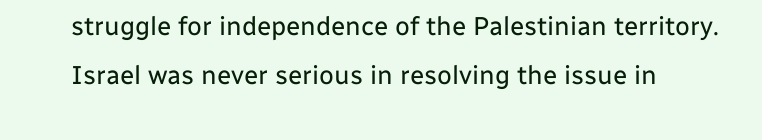struggle for independence of the Palestinian territory. Israel was never serious in resolving the issue in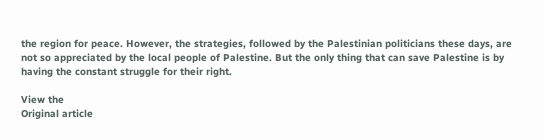the region for peace. However, the strategies, followed by the Palestinian politicians these days, are not so appreciated by the local people of Palestine. But the only thing that can save Palestine is by having the constant struggle for their right.

View the
Original article